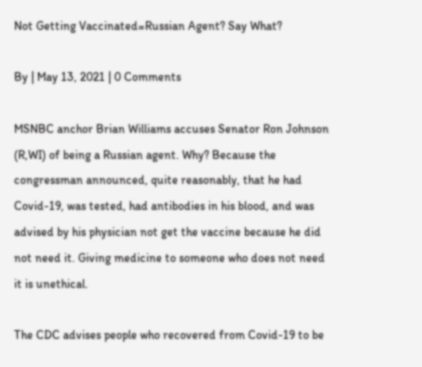Not Getting Vaccinated=Russian Agent? Say What?

By | May 13, 2021 | 0 Comments

MSNBC anchor Brian Williams accuses Senator Ron Johnson (R,WI) of being a Russian agent. Why? Because the congressman announced, quite reasonably, that he had Covid-19, was tested, had antibodies in his blood, and was advised by his physician not get the vaccine because he did not need it. Giving medicine to someone who does not need it is unethical.

The CDC advises people who recovered from Covid-19 to be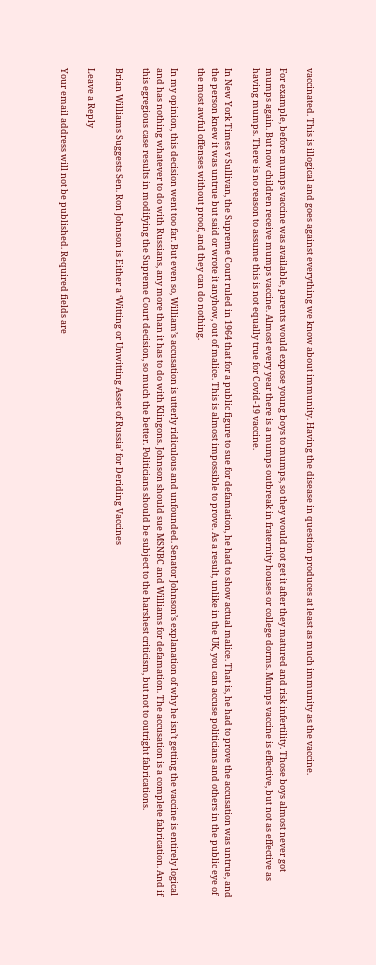vaccinated. This is illogical and goes against everything we know about immunity. Having the disease in question produces at least as much immunity as the vaccine.

For example, before mumps vaccine was available, parents would expose young boys to mumps, so they would not get it after they matured and risk infertility. Those boys almost never got mumps again. But now children receive mumps vaccine. Almost every year there is a mumps outbreak in fraternity houses or college dorms. Mumps vaccine is effective, but not as effective as having mumps. There is no reason to assume this is not equally true for Covid-19 vaccine.

In New York Times v Sullivan, the Supreme Court ruled in 1964 that for a public figure to sue for defamation, he had to show actual malice. That is, he had to prove the accusation was untrue, and the person knew it was untrue but said or wrote it anyhow, out of malice. This is almost impossible to prove. As a result, unlike in the UK, you can accuse politicians and others in the public eye of the most awful offenses without proof, and they can do nothing.

In my opinion, this decision went too far. But even so, William’s accusation is utterly ridiculous and unfounded. Senator Johnson’s explanation of why he isn’t getting the vaccine is entirely logical and has nothing whatever to do with Russians, any more than it has to do with Klingons. Johnson should sue MSNBC and Williams for defamation. The accusation is a complete fabrication. And if this egregious case results in modifying the Supreme Court decision, so much the better. Politicians should be subject to the harshest criticism, but not to outright fabrications.

Brian Williams Suggests Sen. Ron Johnson is Either a ‘Witting or Unwitting Asset of Russia’ for Deriding Vaccines

Leave a Reply

Your email address will not be published. Required fields are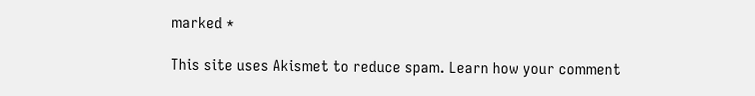marked *

This site uses Akismet to reduce spam. Learn how your comment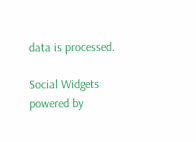data is processed.

Social Widgets powered by